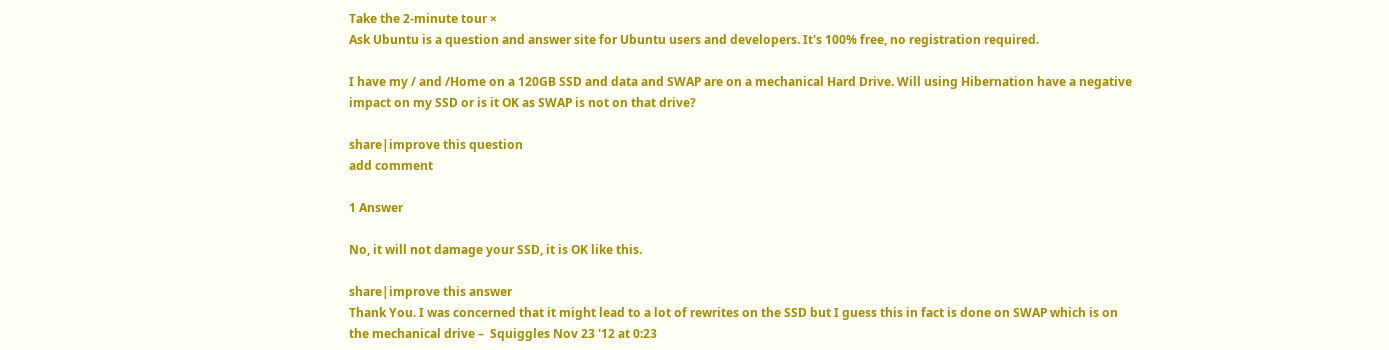Take the 2-minute tour ×
Ask Ubuntu is a question and answer site for Ubuntu users and developers. It's 100% free, no registration required.

I have my / and /Home on a 120GB SSD and data and SWAP are on a mechanical Hard Drive. Will using Hibernation have a negative impact on my SSD or is it OK as SWAP is not on that drive?

share|improve this question
add comment

1 Answer

No, it will not damage your SSD, it is OK like this.

share|improve this answer
Thank You. I was concerned that it might lead to a lot of rewrites on the SSD but I guess this in fact is done on SWAP which is on the mechanical drive –  Squiggles Nov 23 '12 at 0:23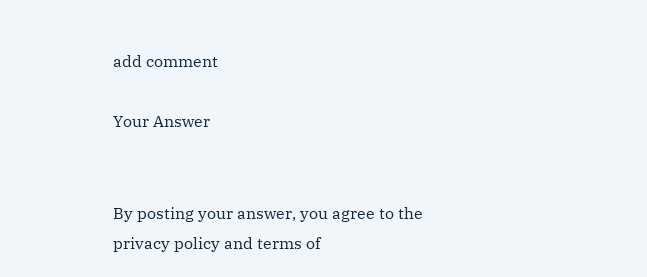add comment

Your Answer


By posting your answer, you agree to the privacy policy and terms of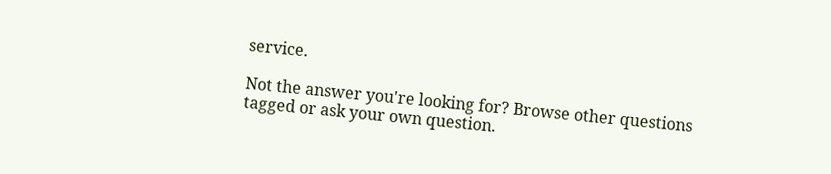service.

Not the answer you're looking for? Browse other questions tagged or ask your own question.